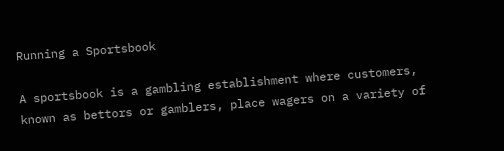Running a Sportsbook

A sportsbook is a gambling establishment where customers, known as bettors or gamblers, place wagers on a variety of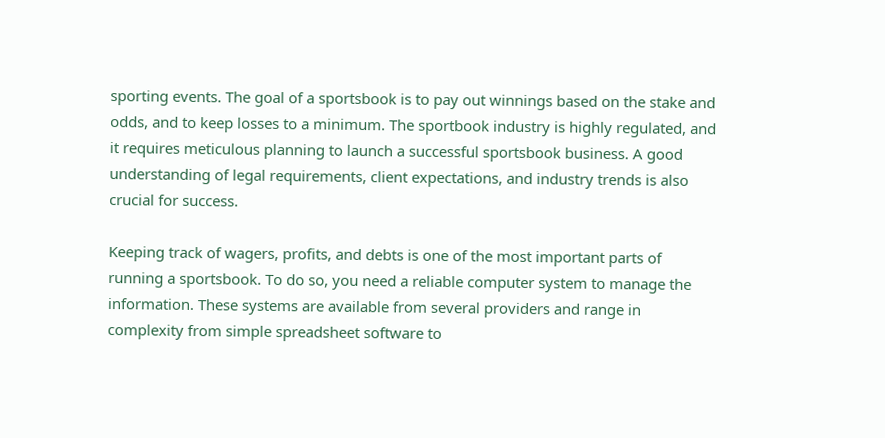sporting events. The goal of a sportsbook is to pay out winnings based on the stake and odds, and to keep losses to a minimum. The sportbook industry is highly regulated, and it requires meticulous planning to launch a successful sportsbook business. A good understanding of legal requirements, client expectations, and industry trends is also crucial for success.

Keeping track of wagers, profits, and debts is one of the most important parts of running a sportsbook. To do so, you need a reliable computer system to manage the information. These systems are available from several providers and range in complexity from simple spreadsheet software to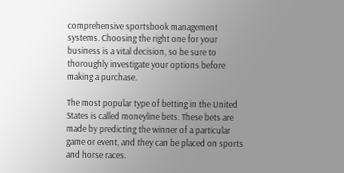comprehensive sportsbook management systems. Choosing the right one for your business is a vital decision, so be sure to thoroughly investigate your options before making a purchase.

The most popular type of betting in the United States is called moneyline bets. These bets are made by predicting the winner of a particular game or event, and they can be placed on sports and horse races.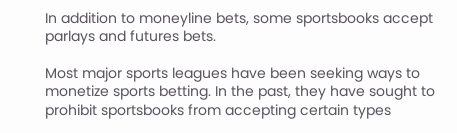In addition to moneyline bets, some sportsbooks accept parlays and futures bets.

Most major sports leagues have been seeking ways to monetize sports betting. In the past, they have sought to prohibit sportsbooks from accepting certain types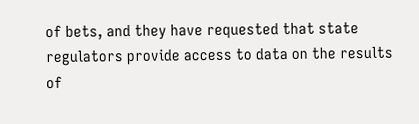of bets, and they have requested that state regulators provide access to data on the results of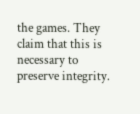the games. They claim that this is necessary to preserve integrity.